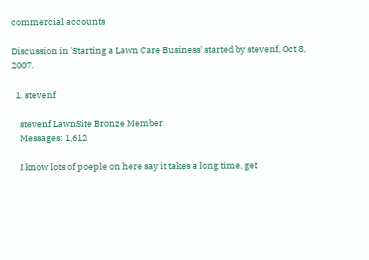commercial accounts

Discussion in 'Starting a Lawn Care Business' started by stevenf, Oct 8, 2007.

  1. stevenf

    stevenf LawnSite Bronze Member
    Messages: 1,612

    I know lots of poeple on here say it takes a long time, get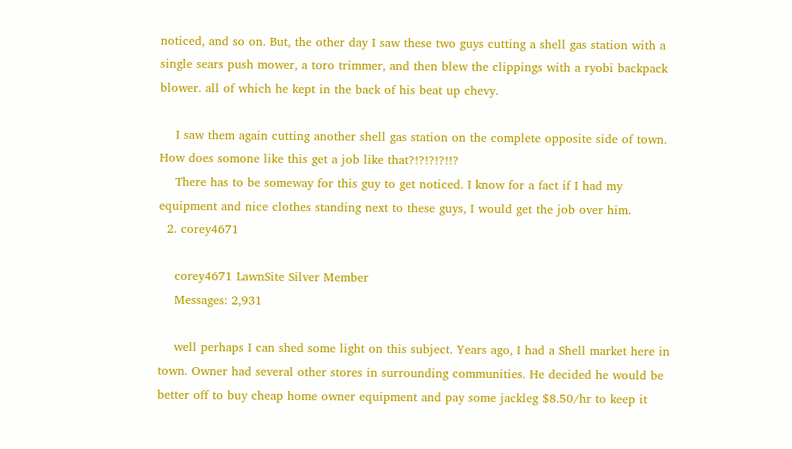noticed, and so on. But, the other day I saw these two guys cutting a shell gas station with a single sears push mower, a toro trimmer, and then blew the clippings with a ryobi backpack blower. all of which he kept in the back of his beat up chevy.

    I saw them again cutting another shell gas station on the complete opposite side of town. How does somone like this get a job like that?!?!?!?!!?
    There has to be someway for this guy to get noticed. I know for a fact if I had my equipment and nice clothes standing next to these guys, I would get the job over him.
  2. corey4671

    corey4671 LawnSite Silver Member
    Messages: 2,931

    well perhaps I can shed some light on this subject. Years ago, I had a Shell market here in town. Owner had several other stores in surrounding communities. He decided he would be better off to buy cheap home owner equipment and pay some jackleg $8.50/hr to keep it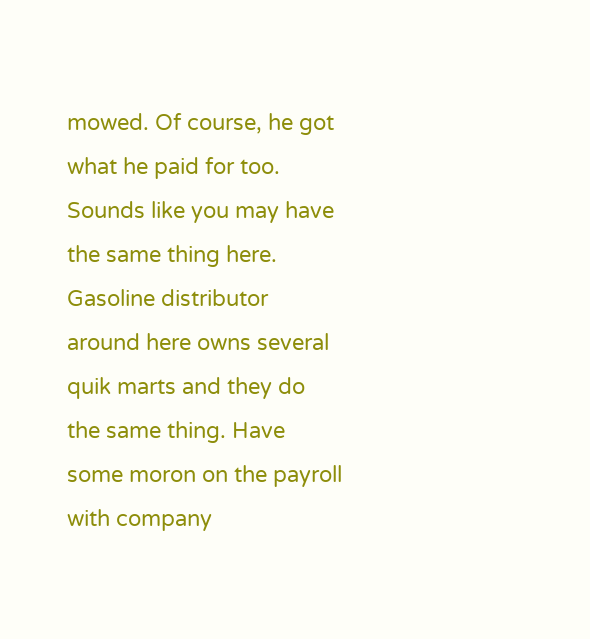mowed. Of course, he got what he paid for too. Sounds like you may have the same thing here. Gasoline distributor around here owns several quik marts and they do the same thing. Have some moron on the payroll with company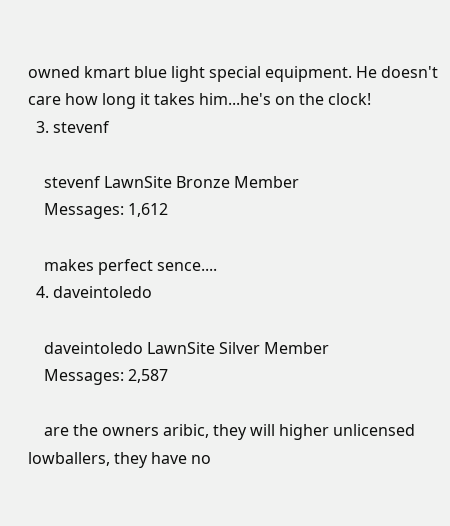owned kmart blue light special equipment. He doesn't care how long it takes him...he's on the clock!
  3. stevenf

    stevenf LawnSite Bronze Member
    Messages: 1,612

    makes perfect sence....
  4. daveintoledo

    daveintoledo LawnSite Silver Member
    Messages: 2,587

    are the owners aribic, they will higher unlicensed lowballers, they have no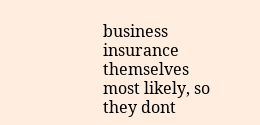business insurance themselves most likely, so they dont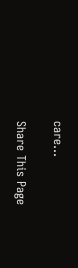care...

Share This Page